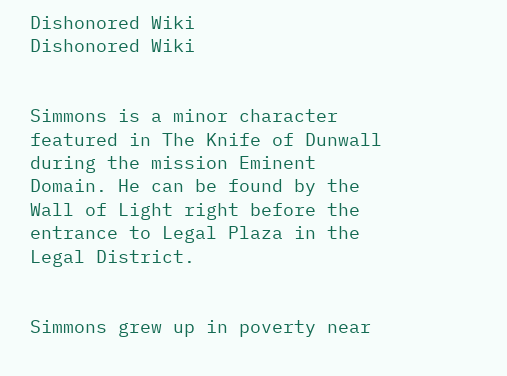Dishonored Wiki
Dishonored Wiki


Simmons is a minor character featured in The Knife of Dunwall during the mission Eminent Domain. He can be found by the Wall of Light right before the entrance to Legal Plaza in the Legal District.


Simmons grew up in poverty near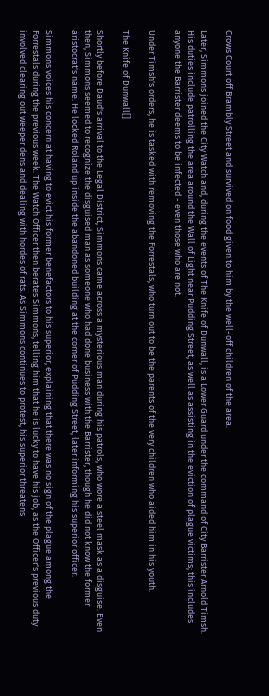Crows Court off Brambly Street and survived on food given to him by the well-off children of the area.

Later, Simmons joined the City Watch and, during the events of The Knife of Dunwall, is a Lower Guard under the command of City Barrister Arnold Timsh. His duties include patrolling the area around the Wall of Light near Pudding Street, as well as assisting in the eviction of plague victims; this includes anyone the Barrister deems to be infected - even those who are not.

Under Timsh's orders, he is tasked with removing the Forrestals, who turn out to be the parents of the very children who aided him in his youth.

The Knife of Dunwall[]

Shortly before Daud's arrival to the Legal District, Simmons came across a mysterious man during his patrols, who wore a steel mask as a disguise. Even then, Simmons seemed to recognize the disguised man as someone who had done business with the Barrister, though he did not know the former aristocrat's name. He locked Roland up inside the abandoned building at the corner of Pudding Street, later informing his superior officer.

Simmons voices his concern at having to evict his former benefactors to his superior, explaining that there was no sign of the plague among the Forrestals during the previous week. The Watch Officer then berates Simmons, telling him that he is lucky to have his job, as the Officer's previous duty involved clearing out weeper dens and dealing with hordes of rats. As Simmons continues to protest, his superior threatens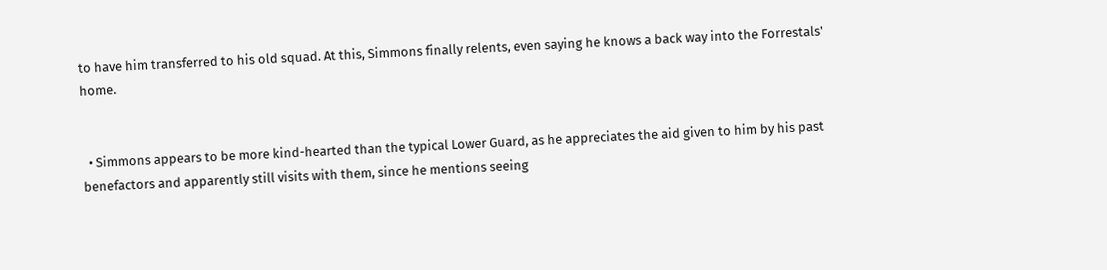to have him transferred to his old squad. At this, Simmons finally relents, even saying he knows a back way into the Forrestals' home.


  • Simmons appears to be more kind-hearted than the typical Lower Guard, as he appreciates the aid given to him by his past benefactors and apparently still visits with them, since he mentions seeing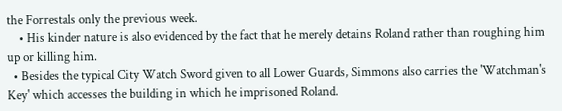the Forrestals only the previous week.
    • His kinder nature is also evidenced by the fact that he merely detains Roland rather than roughing him up or killing him.
  • Besides the typical City Watch Sword given to all Lower Guards, Simmons also carries the 'Watchman's Key' which accesses the building in which he imprisoned Roland.